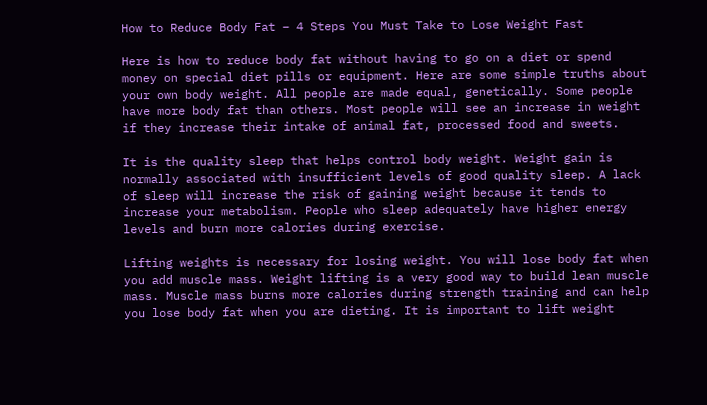How to Reduce Body Fat – 4 Steps You Must Take to Lose Weight Fast

Here is how to reduce body fat without having to go on a diet or spend money on special diet pills or equipment. Here are some simple truths about your own body weight. All people are made equal, genetically. Some people have more body fat than others. Most people will see an increase in weight if they increase their intake of animal fat, processed food and sweets.

It is the quality sleep that helps control body weight. Weight gain is normally associated with insufficient levels of good quality sleep. A lack of sleep will increase the risk of gaining weight because it tends to increase your metabolism. People who sleep adequately have higher energy levels and burn more calories during exercise.

Lifting weights is necessary for losing weight. You will lose body fat when you add muscle mass. Weight lifting is a very good way to build lean muscle mass. Muscle mass burns more calories during strength training and can help you lose body fat when you are dieting. It is important to lift weight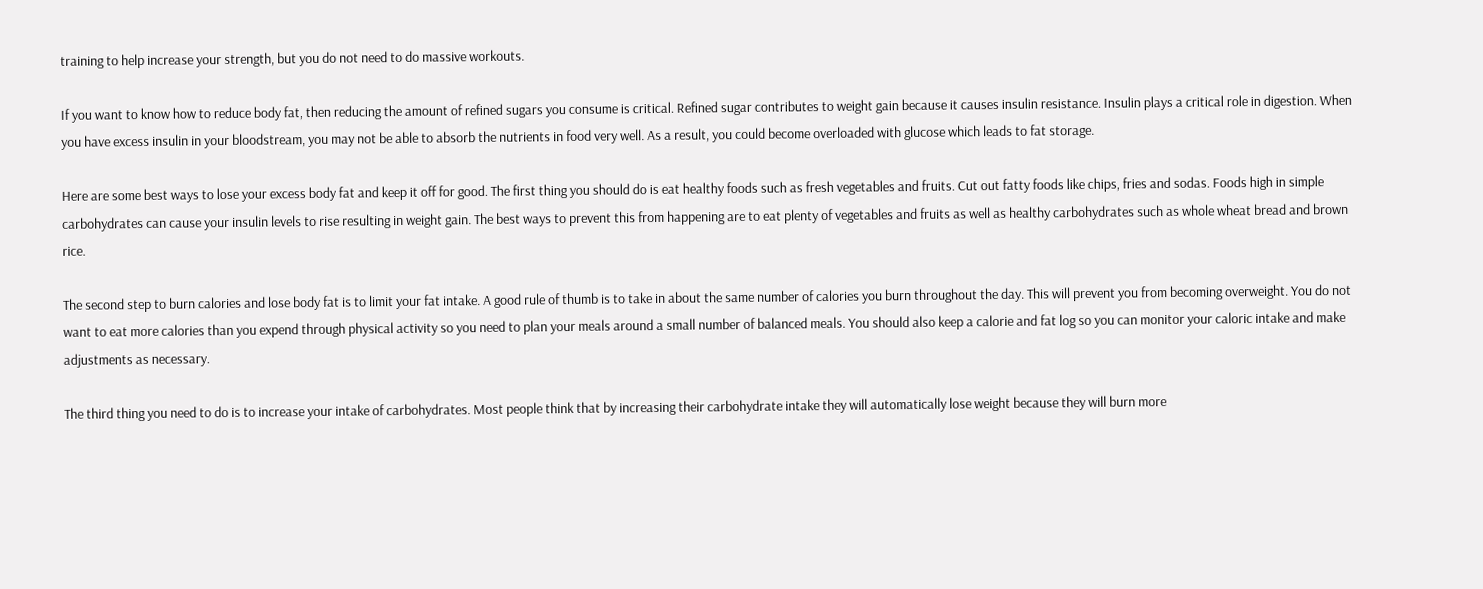training to help increase your strength, but you do not need to do massive workouts.

If you want to know how to reduce body fat, then reducing the amount of refined sugars you consume is critical. Refined sugar contributes to weight gain because it causes insulin resistance. Insulin plays a critical role in digestion. When you have excess insulin in your bloodstream, you may not be able to absorb the nutrients in food very well. As a result, you could become overloaded with glucose which leads to fat storage.

Here are some best ways to lose your excess body fat and keep it off for good. The first thing you should do is eat healthy foods such as fresh vegetables and fruits. Cut out fatty foods like chips, fries and sodas. Foods high in simple carbohydrates can cause your insulin levels to rise resulting in weight gain. The best ways to prevent this from happening are to eat plenty of vegetables and fruits as well as healthy carbohydrates such as whole wheat bread and brown rice.

The second step to burn calories and lose body fat is to limit your fat intake. A good rule of thumb is to take in about the same number of calories you burn throughout the day. This will prevent you from becoming overweight. You do not want to eat more calories than you expend through physical activity so you need to plan your meals around a small number of balanced meals. You should also keep a calorie and fat log so you can monitor your caloric intake and make adjustments as necessary.

The third thing you need to do is to increase your intake of carbohydrates. Most people think that by increasing their carbohydrate intake they will automatically lose weight because they will burn more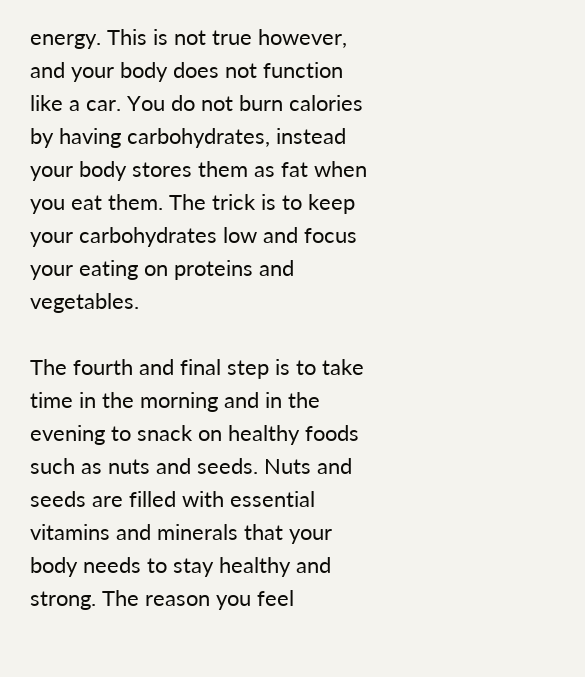energy. This is not true however, and your body does not function like a car. You do not burn calories by having carbohydrates, instead your body stores them as fat when you eat them. The trick is to keep your carbohydrates low and focus your eating on proteins and vegetables.

The fourth and final step is to take time in the morning and in the evening to snack on healthy foods such as nuts and seeds. Nuts and seeds are filled with essential vitamins and minerals that your body needs to stay healthy and strong. The reason you feel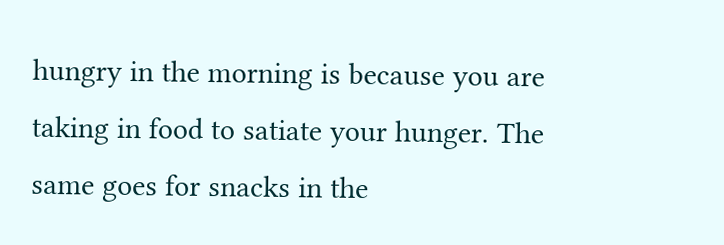hungry in the morning is because you are taking in food to satiate your hunger. The same goes for snacks in the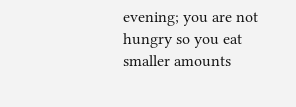evening; you are not hungry so you eat smaller amounts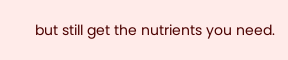but still get the nutrients you need.